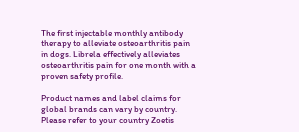The first injectable monthly antibody therapy to alleviate osteoarthritis pain in dogs. Librela effectively alleviates osteoarthritis pain for one month with a proven safety profile.

Product names and label claims for global brands can vary by country. Please refer to your country Zoetis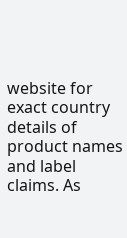website for exact country details of product names and label claims. As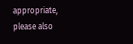appropriate, please also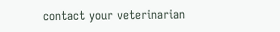contact your veterinarian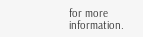for more information.